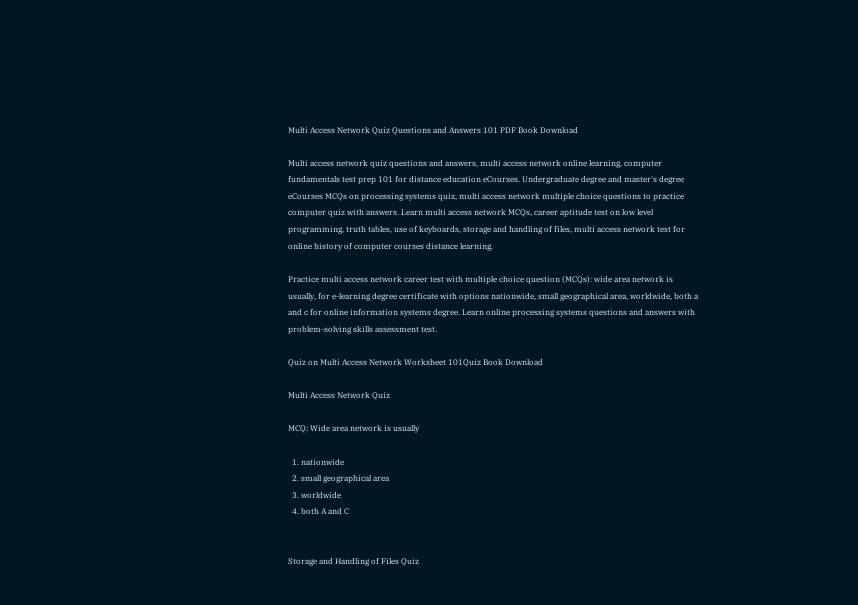Multi Access Network Quiz Questions and Answers 101 PDF Book Download

Multi access network quiz questions and answers, multi access network online learning, computer fundamentals test prep 101 for distance education eCourses. Undergraduate degree and master's degree eCourses MCQs on processing systems quiz, multi access network multiple choice questions to practice computer quiz with answers. Learn multi access network MCQs, career aptitude test on low level programming, truth tables, use of keyboards, storage and handling of files, multi access network test for online history of computer courses distance learning.

Practice multi access network career test with multiple choice question (MCQs): wide area network is usually, for e-learning degree certificate with options nationwide, small geographical area, worldwide, both a and c for online information systems degree. Learn online processing systems questions and answers with problem-solving skills assessment test.

Quiz on Multi Access Network Worksheet 101Quiz Book Download

Multi Access Network Quiz

MCQ: Wide area network is usually

  1. nationwide
  2. small geographical area
  3. worldwide
  4. both A and C


Storage and Handling of Files Quiz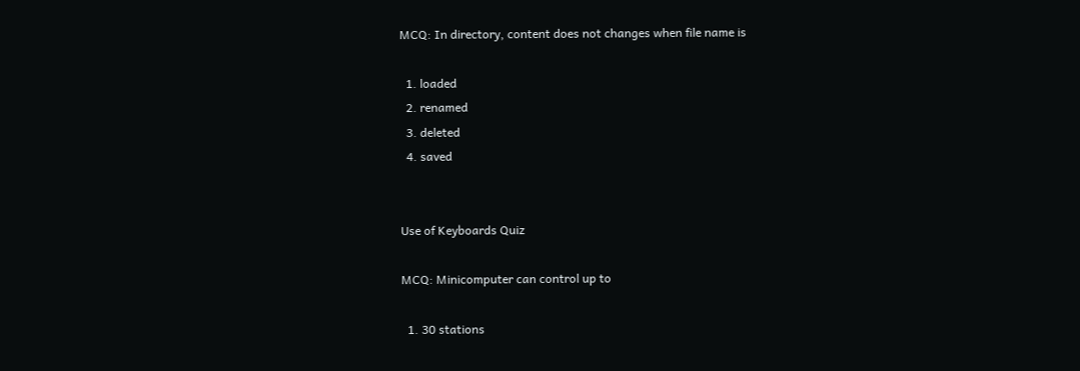MCQ: In directory, content does not changes when file name is

  1. loaded
  2. renamed
  3. deleted
  4. saved


Use of Keyboards Quiz

MCQ: Minicomputer can control up to

  1. 30 stations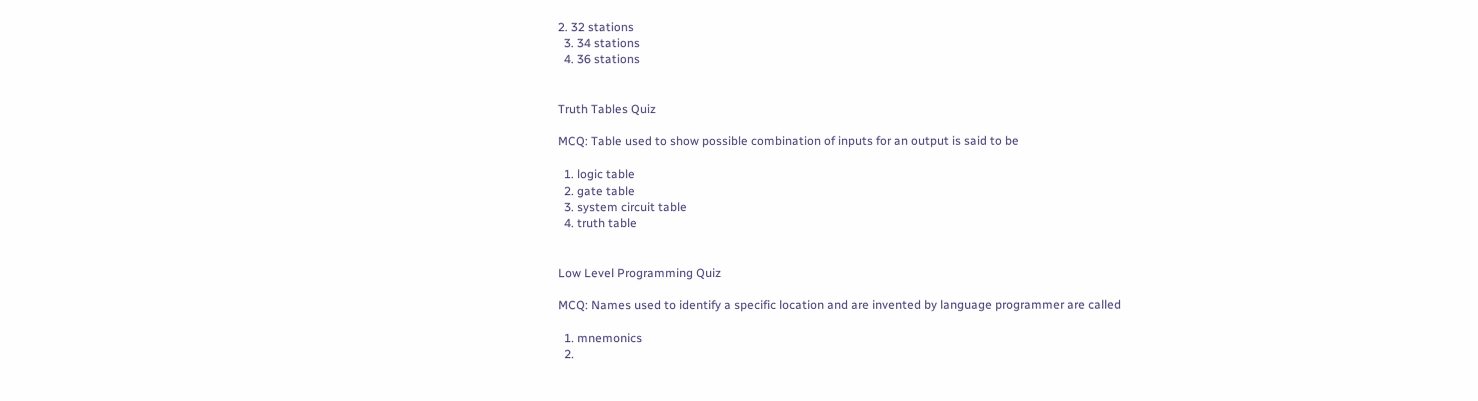2. 32 stations
  3. 34 stations
  4. 36 stations


Truth Tables Quiz

MCQ: Table used to show possible combination of inputs for an output is said to be

  1. logic table
  2. gate table
  3. system circuit table
  4. truth table


Low Level Programming Quiz

MCQ: Names used to identify a specific location and are invented by language programmer are called

  1. mnemonics
  2.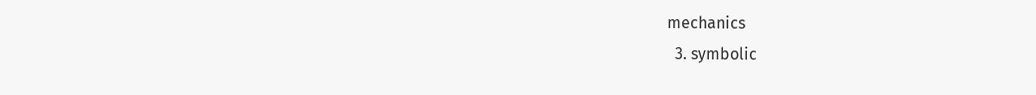mechanics
  3. symbolic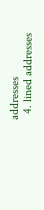addresses
  4. lined addresses